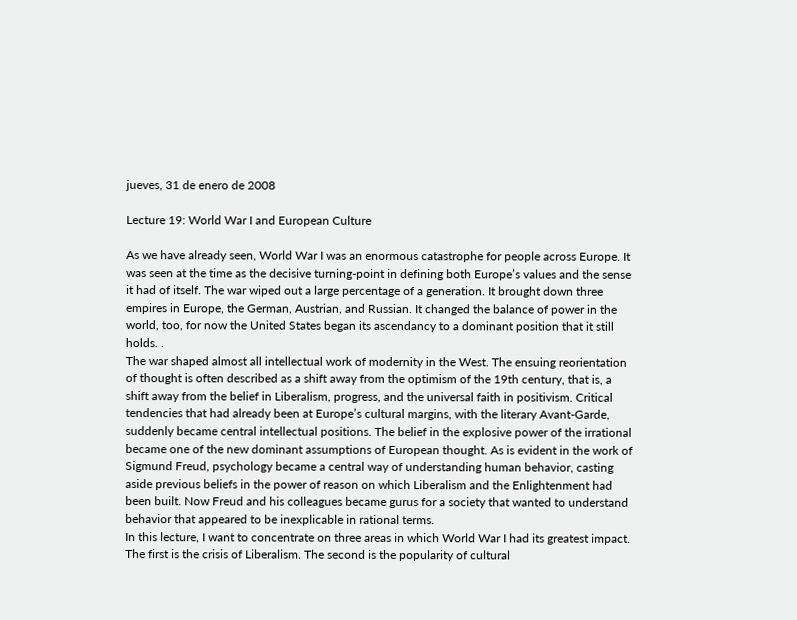jueves, 31 de enero de 2008

Lecture 19: World War I and European Culture

As we have already seen, World War I was an enormous catastrophe for people across Europe. It was seen at the time as the decisive turning-point in defining both Europe’s values and the sense it had of itself. The war wiped out a large percentage of a generation. It brought down three empires in Europe, the German, Austrian, and Russian. It changed the balance of power in the world, too, for now the United States began its ascendancy to a dominant position that it still holds. .
The war shaped almost all intellectual work of modernity in the West. The ensuing reorientation of thought is often described as a shift away from the optimism of the 19th century, that is, a shift away from the belief in Liberalism, progress, and the universal faith in positivism. Critical tendencies that had already been at Europe’s cultural margins, with the literary Avant-Garde, suddenly became central intellectual positions. The belief in the explosive power of the irrational became one of the new dominant assumptions of European thought. As is evident in the work of Sigmund Freud, psychology became a central way of understanding human behavior, casting aside previous beliefs in the power of reason on which Liberalism and the Enlightenment had been built. Now Freud and his colleagues became gurus for a society that wanted to understand behavior that appeared to be inexplicable in rational terms.
In this lecture, I want to concentrate on three areas in which World War I had its greatest impact. The first is the crisis of Liberalism. The second is the popularity of cultural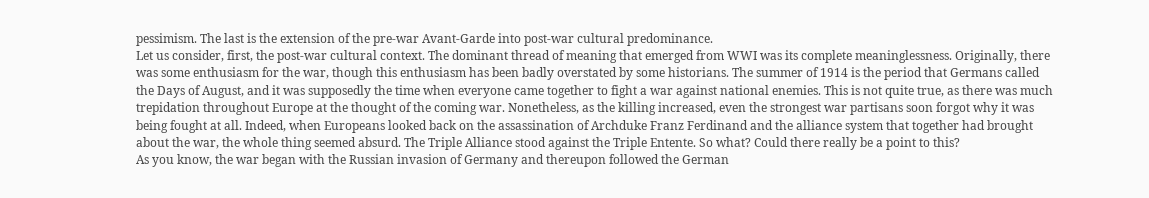pessimism. The last is the extension of the pre-war Avant-Garde into post-war cultural predominance.
Let us consider, first, the post-war cultural context. The dominant thread of meaning that emerged from WWI was its complete meaninglessness. Originally, there was some enthusiasm for the war, though this enthusiasm has been badly overstated by some historians. The summer of 1914 is the period that Germans called the Days of August, and it was supposedly the time when everyone came together to fight a war against national enemies. This is not quite true, as there was much trepidation throughout Europe at the thought of the coming war. Nonetheless, as the killing increased, even the strongest war partisans soon forgot why it was being fought at all. Indeed, when Europeans looked back on the assassination of Archduke Franz Ferdinand and the alliance system that together had brought about the war, the whole thing seemed absurd. The Triple Alliance stood against the Triple Entente. So what? Could there really be a point to this?
As you know, the war began with the Russian invasion of Germany and thereupon followed the German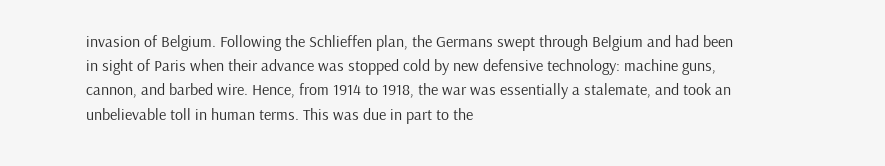invasion of Belgium. Following the Schlieffen plan, the Germans swept through Belgium and had been in sight of Paris when their advance was stopped cold by new defensive technology: machine guns, cannon, and barbed wire. Hence, from 1914 to 1918, the war was essentially a stalemate, and took an unbelievable toll in human terms. This was due in part to the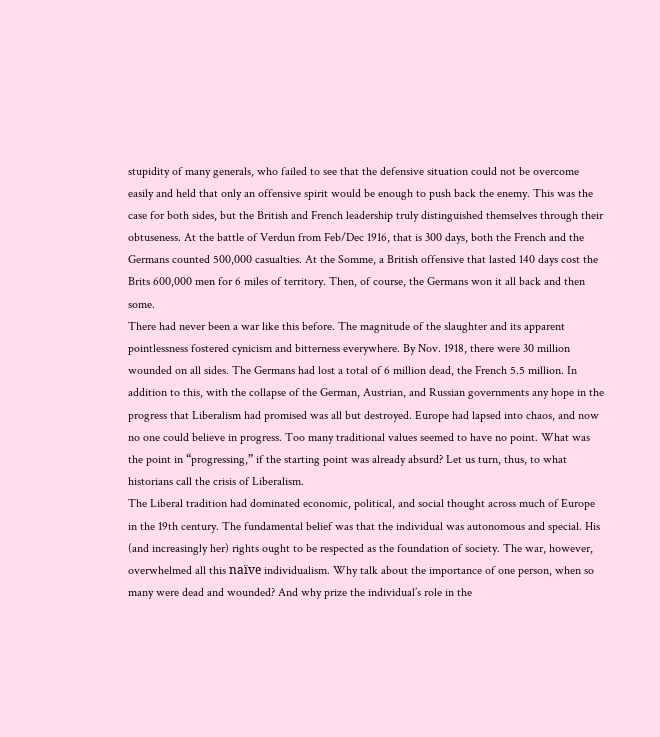stupidity of many generals, who failed to see that the defensive situation could not be overcome easily and held that only an offensive spirit would be enough to push back the enemy. This was the case for both sides, but the British and French leadership truly distinguished themselves through their obtuseness. At the battle of Verdun from Feb/Dec 1916, that is 300 days, both the French and the Germans counted 500,000 casualties. At the Somme, a British offensive that lasted 140 days cost the Brits 600,000 men for 6 miles of territory. Then, of course, the Germans won it all back and then some.
There had never been a war like this before. The magnitude of the slaughter and its apparent pointlessness fostered cynicism and bitterness everywhere. By Nov. 1918, there were 30 million wounded on all sides. The Germans had lost a total of 6 million dead, the French 5.5 million. In addition to this, with the collapse of the German, Austrian, and Russian governments any hope in the progress that Liberalism had promised was all but destroyed. Europe had lapsed into chaos, and now no one could believe in progress. Too many traditional values seemed to have no point. What was the point in “progressing,” if the starting point was already absurd? Let us turn, thus, to what historians call the crisis of Liberalism.
The Liberal tradition had dominated economic, political, and social thought across much of Europe in the 19th century. The fundamental belief was that the individual was autonomous and special. His (and increasingly her) rights ought to be respected as the foundation of society. The war, however, overwhelmed all this naïve individualism. Why talk about the importance of one person, when so many were dead and wounded? And why prize the individual’s role in the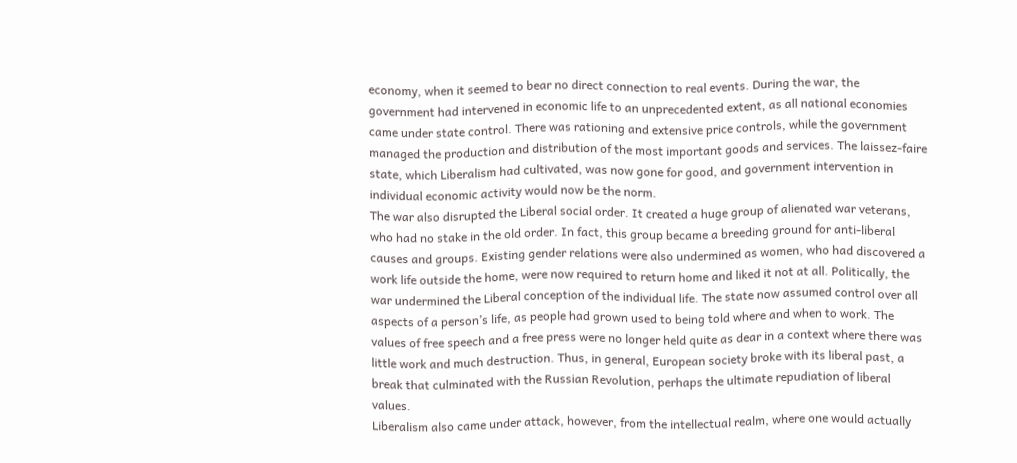economy, when it seemed to bear no direct connection to real events. During the war, the government had intervened in economic life to an unprecedented extent, as all national economies came under state control. There was rationing and extensive price controls, while the government managed the production and distribution of the most important goods and services. The laissez-faire state, which Liberalism had cultivated, was now gone for good, and government intervention in individual economic activity would now be the norm.
The war also disrupted the Liberal social order. It created a huge group of alienated war veterans, who had no stake in the old order. In fact, this group became a breeding ground for anti-liberal causes and groups. Existing gender relations were also undermined as women, who had discovered a work life outside the home, were now required to return home and liked it not at all. Politically, the war undermined the Liberal conception of the individual life. The state now assumed control over all aspects of a person’s life, as people had grown used to being told where and when to work. The values of free speech and a free press were no longer held quite as dear in a context where there was little work and much destruction. Thus, in general, European society broke with its liberal past, a break that culminated with the Russian Revolution, perhaps the ultimate repudiation of liberal values.
Liberalism also came under attack, however, from the intellectual realm, where one would actually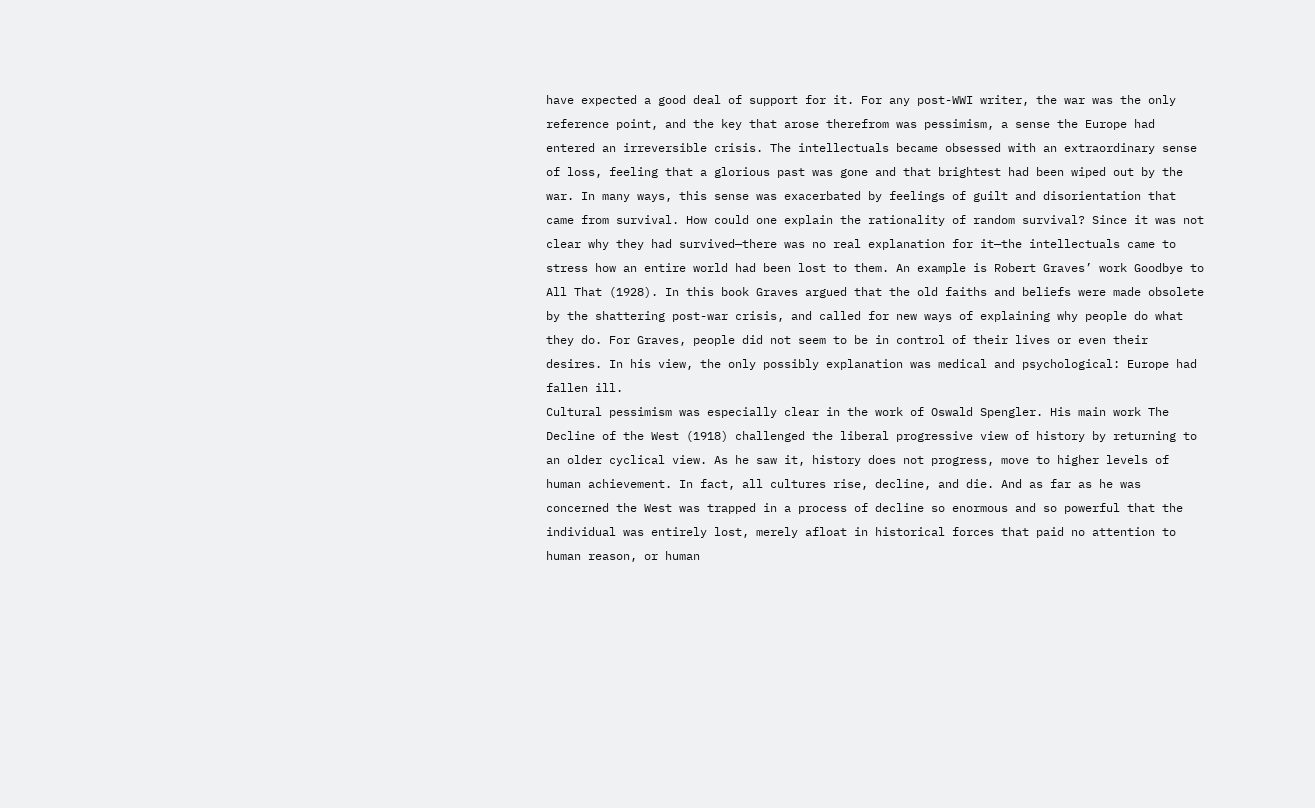have expected a good deal of support for it. For any post-WWI writer, the war was the only reference point, and the key that arose therefrom was pessimism, a sense the Europe had entered an irreversible crisis. The intellectuals became obsessed with an extraordinary sense of loss, feeling that a glorious past was gone and that brightest had been wiped out by the war. In many ways, this sense was exacerbated by feelings of guilt and disorientation that came from survival. How could one explain the rationality of random survival? Since it was not clear why they had survived—there was no real explanation for it—the intellectuals came to stress how an entire world had been lost to them. An example is Robert Graves’ work Goodbye to All That (1928). In this book Graves argued that the old faiths and beliefs were made obsolete by the shattering post-war crisis, and called for new ways of explaining why people do what they do. For Graves, people did not seem to be in control of their lives or even their desires. In his view, the only possibly explanation was medical and psychological: Europe had fallen ill.
Cultural pessimism was especially clear in the work of Oswald Spengler. His main work The Decline of the West (1918) challenged the liberal progressive view of history by returning to an older cyclical view. As he saw it, history does not progress, move to higher levels of human achievement. In fact, all cultures rise, decline, and die. And as far as he was concerned the West was trapped in a process of decline so enormous and so powerful that the individual was entirely lost, merely afloat in historical forces that paid no attention to human reason, or human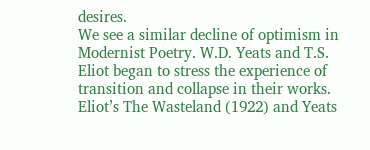desires.
We see a similar decline of optimism in Modernist Poetry. W.D. Yeats and T.S. Eliot began to stress the experience of transition and collapse in their works. Eliot’s The Wasteland (1922) and Yeats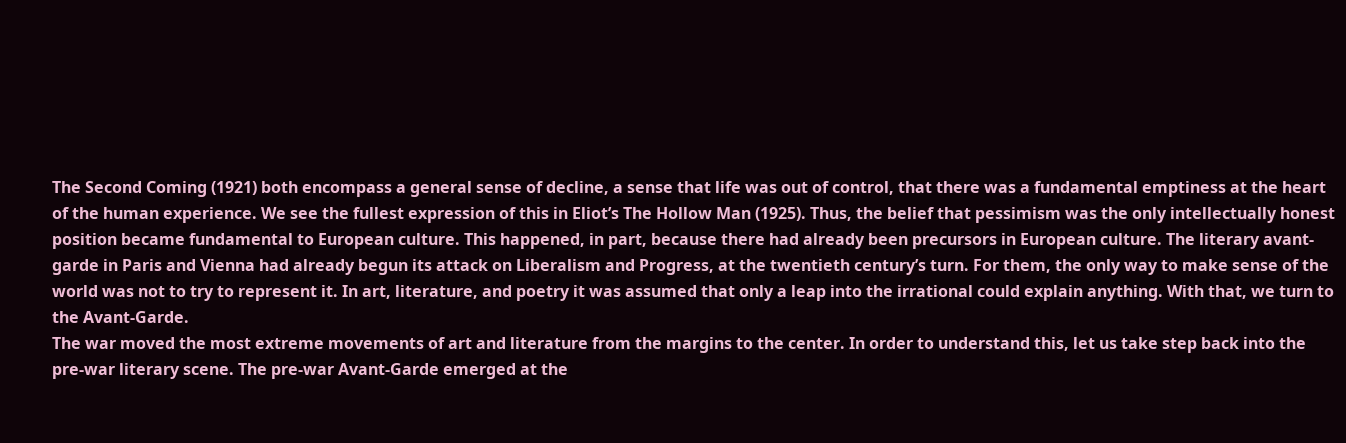The Second Coming (1921) both encompass a general sense of decline, a sense that life was out of control, that there was a fundamental emptiness at the heart of the human experience. We see the fullest expression of this in Eliot’s The Hollow Man (1925). Thus, the belief that pessimism was the only intellectually honest position became fundamental to European culture. This happened, in part, because there had already been precursors in European culture. The literary avant-garde in Paris and Vienna had already begun its attack on Liberalism and Progress, at the twentieth century’s turn. For them, the only way to make sense of the world was not to try to represent it. In art, literature, and poetry it was assumed that only a leap into the irrational could explain anything. With that, we turn to the Avant-Garde.
The war moved the most extreme movements of art and literature from the margins to the center. In order to understand this, let us take step back into the pre-war literary scene. The pre-war Avant-Garde emerged at the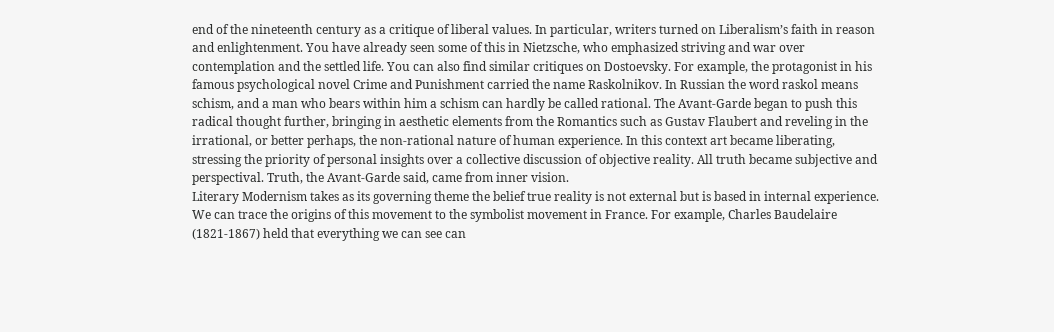end of the nineteenth century as a critique of liberal values. In particular, writers turned on Liberalism’s faith in reason and enlightenment. You have already seen some of this in Nietzsche, who emphasized striving and war over contemplation and the settled life. You can also find similar critiques on Dostoevsky. For example, the protagonist in his famous psychological novel Crime and Punishment carried the name Raskolnikov. In Russian the word raskol means schism, and a man who bears within him a schism can hardly be called rational. The Avant-Garde began to push this radical thought further, bringing in aesthetic elements from the Romantics such as Gustav Flaubert and reveling in the irrational, or better perhaps, the non-rational nature of human experience. In this context art became liberating, stressing the priority of personal insights over a collective discussion of objective reality. All truth became subjective and perspectival. Truth, the Avant-Garde said, came from inner vision.
Literary Modernism takes as its governing theme the belief true reality is not external but is based in internal experience. We can trace the origins of this movement to the symbolist movement in France. For example, Charles Baudelaire (1821-1867) held that everything we can see can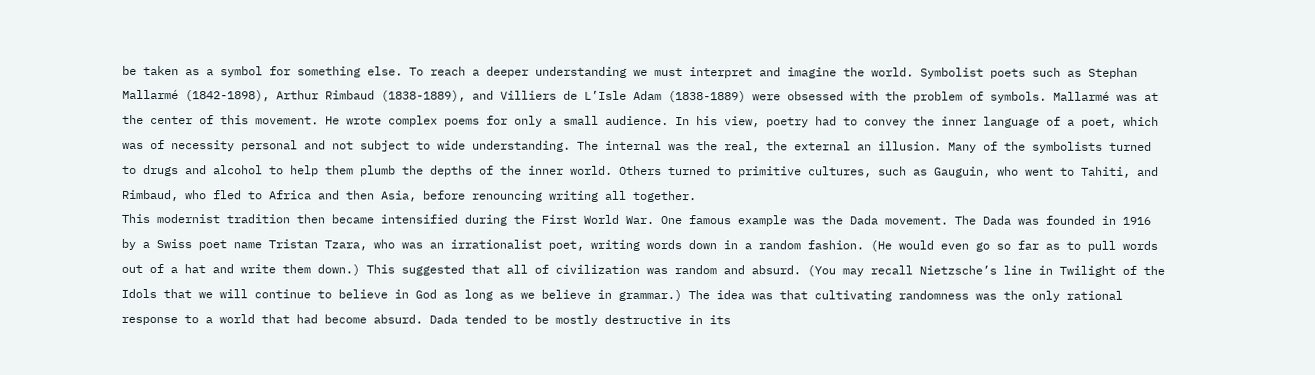be taken as a symbol for something else. To reach a deeper understanding we must interpret and imagine the world. Symbolist poets such as Stephan Mallarmé (1842-1898), Arthur Rimbaud (1838-1889), and Villiers de L’Isle Adam (1838-1889) were obsessed with the problem of symbols. Mallarmé was at the center of this movement. He wrote complex poems for only a small audience. In his view, poetry had to convey the inner language of a poet, which was of necessity personal and not subject to wide understanding. The internal was the real, the external an illusion. Many of the symbolists turned to drugs and alcohol to help them plumb the depths of the inner world. Others turned to primitive cultures, such as Gauguin, who went to Tahiti, and Rimbaud, who fled to Africa and then Asia, before renouncing writing all together.
This modernist tradition then became intensified during the First World War. One famous example was the Dada movement. The Dada was founded in 1916 by a Swiss poet name Tristan Tzara, who was an irrationalist poet, writing words down in a random fashion. (He would even go so far as to pull words out of a hat and write them down.) This suggested that all of civilization was random and absurd. (You may recall Nietzsche’s line in Twilight of the Idols that we will continue to believe in God as long as we believe in grammar.) The idea was that cultivating randomness was the only rational response to a world that had become absurd. Dada tended to be mostly destructive in its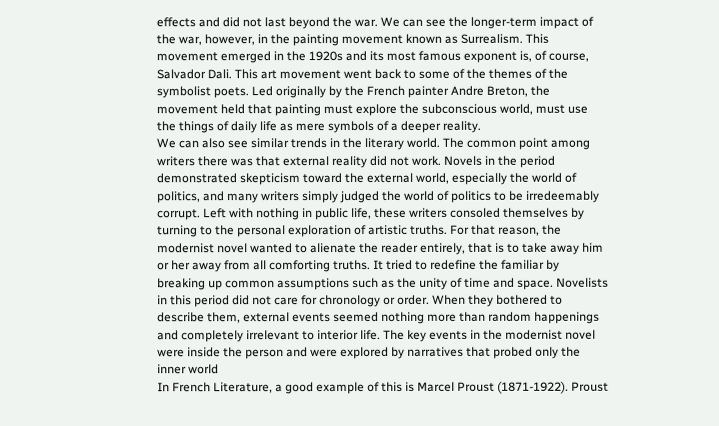effects and did not last beyond the war. We can see the longer-term impact of the war, however, in the painting movement known as Surrealism. This movement emerged in the 1920s and its most famous exponent is, of course, Salvador Dali. This art movement went back to some of the themes of the symbolist poets. Led originally by the French painter Andre Breton, the movement held that painting must explore the subconscious world, must use the things of daily life as mere symbols of a deeper reality.
We can also see similar trends in the literary world. The common point among writers there was that external reality did not work. Novels in the period demonstrated skepticism toward the external world, especially the world of politics, and many writers simply judged the world of politics to be irredeemably corrupt. Left with nothing in public life, these writers consoled themselves by turning to the personal exploration of artistic truths. For that reason, the modernist novel wanted to alienate the reader entirely, that is to take away him or her away from all comforting truths. It tried to redefine the familiar by breaking up common assumptions such as the unity of time and space. Novelists in this period did not care for chronology or order. When they bothered to describe them, external events seemed nothing more than random happenings and completely irrelevant to interior life. The key events in the modernist novel were inside the person and were explored by narratives that probed only the inner world
In French Literature, a good example of this is Marcel Proust (1871-1922). Proust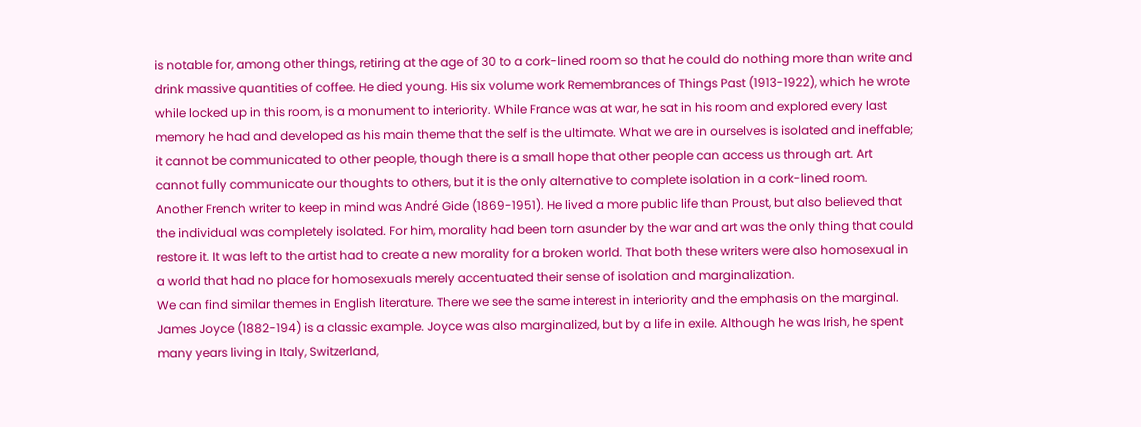is notable for, among other things, retiring at the age of 30 to a cork-lined room so that he could do nothing more than write and drink massive quantities of coffee. He died young. His six volume work Remembrances of Things Past (1913-1922), which he wrote while locked up in this room, is a monument to interiority. While France was at war, he sat in his room and explored every last memory he had and developed as his main theme that the self is the ultimate. What we are in ourselves is isolated and ineffable; it cannot be communicated to other people, though there is a small hope that other people can access us through art. Art cannot fully communicate our thoughts to others, but it is the only alternative to complete isolation in a cork-lined room. Another French writer to keep in mind was André Gide (1869-1951). He lived a more public life than Proust, but also believed that the individual was completely isolated. For him, morality had been torn asunder by the war and art was the only thing that could restore it. It was left to the artist had to create a new morality for a broken world. That both these writers were also homosexual in a world that had no place for homosexuals merely accentuated their sense of isolation and marginalization.
We can find similar themes in English literature. There we see the same interest in interiority and the emphasis on the marginal. James Joyce (1882-194) is a classic example. Joyce was also marginalized, but by a life in exile. Although he was Irish, he spent many years living in Italy, Switzerland,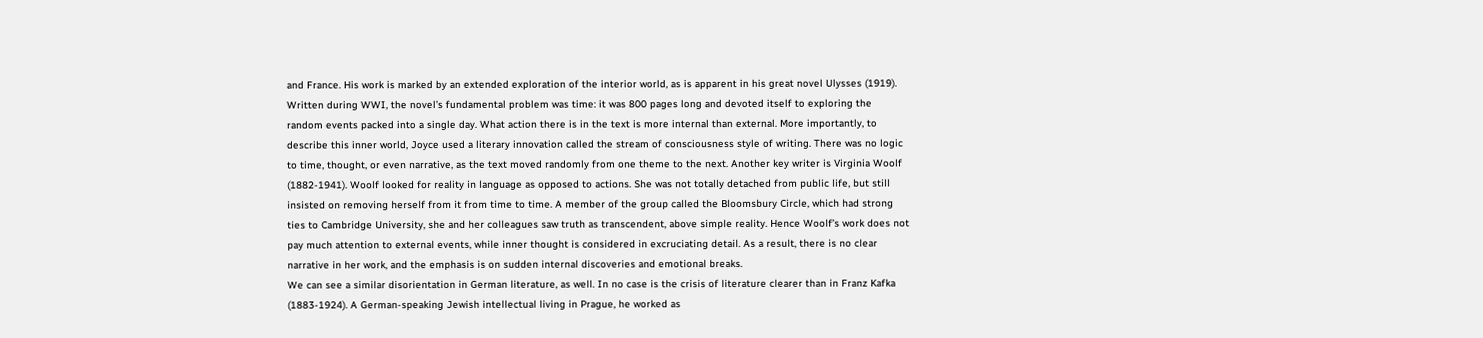and France. His work is marked by an extended exploration of the interior world, as is apparent in his great novel Ulysses (1919). Written during WWI, the novel’s fundamental problem was time: it was 800 pages long and devoted itself to exploring the random events packed into a single day. What action there is in the text is more internal than external. More importantly, to describe this inner world, Joyce used a literary innovation called the stream of consciousness style of writing. There was no logic to time, thought, or even narrative, as the text moved randomly from one theme to the next. Another key writer is Virginia Woolf (1882-1941). Woolf looked for reality in language as opposed to actions. She was not totally detached from public life, but still insisted on removing herself from it from time to time. A member of the group called the Bloomsbury Circle, which had strong ties to Cambridge University, she and her colleagues saw truth as transcendent, above simple reality. Hence Woolf’s work does not pay much attention to external events, while inner thought is considered in excruciating detail. As a result, there is no clear narrative in her work, and the emphasis is on sudden internal discoveries and emotional breaks.
We can see a similar disorientation in German literature, as well. In no case is the crisis of literature clearer than in Franz Kafka (1883-1924). A German-speaking Jewish intellectual living in Prague, he worked as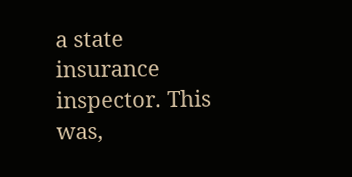a state insurance inspector. This was,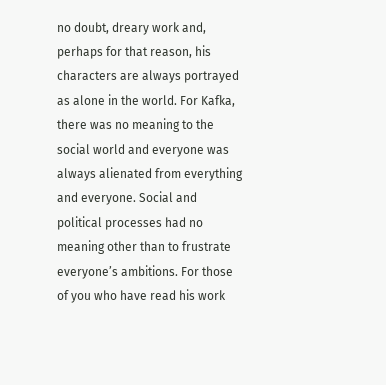no doubt, dreary work and, perhaps for that reason, his characters are always portrayed as alone in the world. For Kafka, there was no meaning to the social world and everyone was always alienated from everything and everyone. Social and political processes had no meaning other than to frustrate everyone’s ambitions. For those of you who have read his work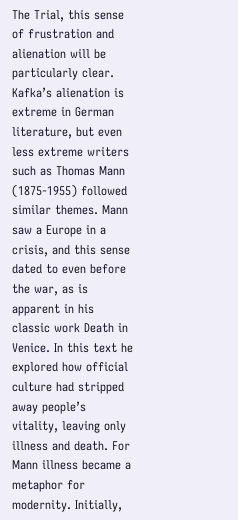The Trial, this sense of frustration and alienation will be particularly clear. Kafka’s alienation is extreme in German literature, but even less extreme writers such as Thomas Mann (1875-1955) followed similar themes. Mann saw a Europe in a crisis, and this sense dated to even before the war, as is apparent in his classic work Death in Venice. In this text he explored how official culture had stripped away people’s vitality, leaving only illness and death. For Mann illness became a metaphor for modernity. Initially,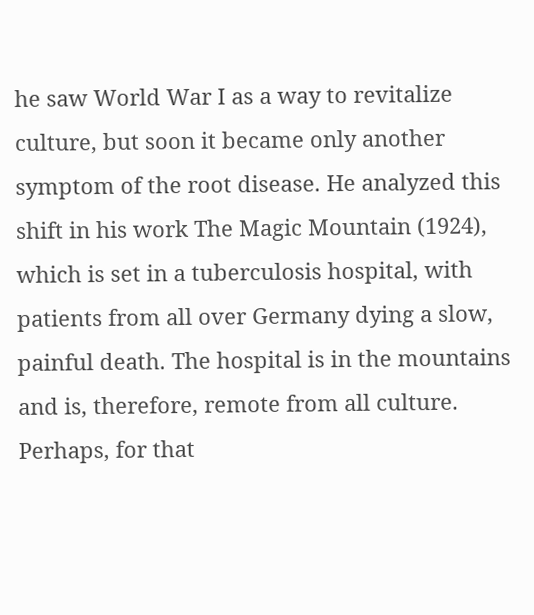he saw World War I as a way to revitalize culture, but soon it became only another symptom of the root disease. He analyzed this shift in his work The Magic Mountain (1924), which is set in a tuberculosis hospital, with patients from all over Germany dying a slow, painful death. The hospital is in the mountains and is, therefore, remote from all culture. Perhaps, for that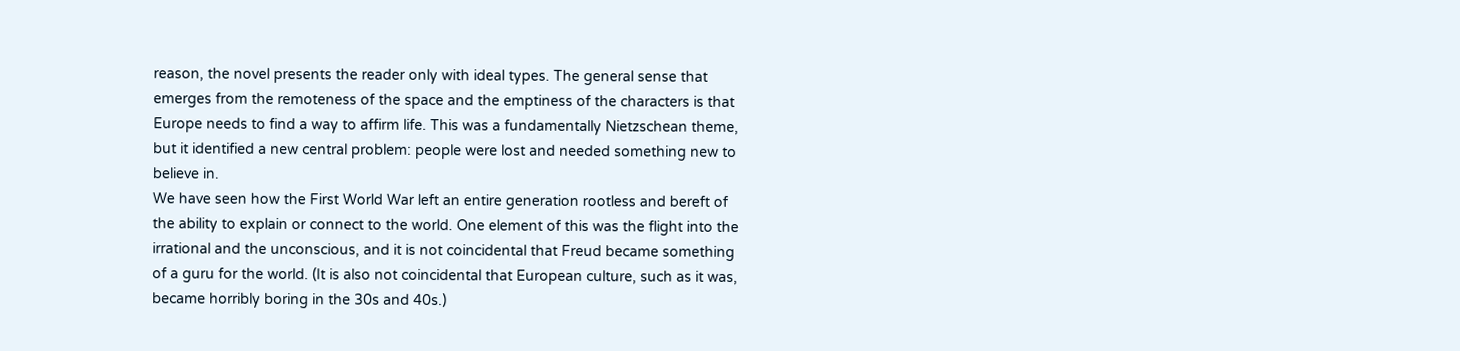reason, the novel presents the reader only with ideal types. The general sense that emerges from the remoteness of the space and the emptiness of the characters is that Europe needs to find a way to affirm life. This was a fundamentally Nietzschean theme, but it identified a new central problem: people were lost and needed something new to believe in.
We have seen how the First World War left an entire generation rootless and bereft of the ability to explain or connect to the world. One element of this was the flight into the irrational and the unconscious, and it is not coincidental that Freud became something of a guru for the world. (It is also not coincidental that European culture, such as it was, became horribly boring in the 30s and 40s.)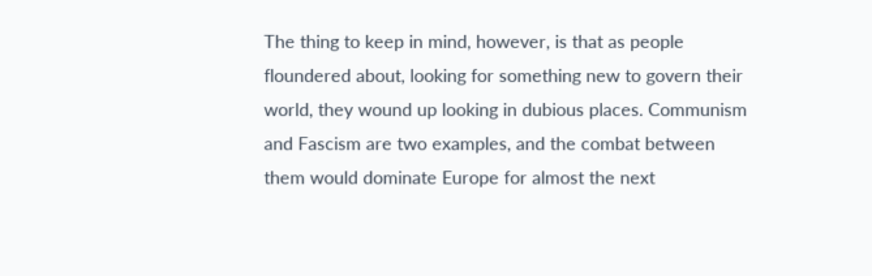The thing to keep in mind, however, is that as people floundered about, looking for something new to govern their world, they wound up looking in dubious places. Communism and Fascism are two examples, and the combat between them would dominate Europe for almost the next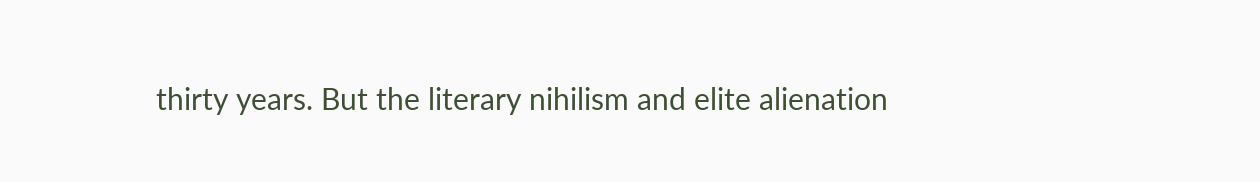thirty years. But the literary nihilism and elite alienation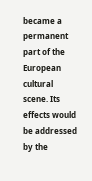became a permanent part of the European cultural scene. Its effects would be addressed by the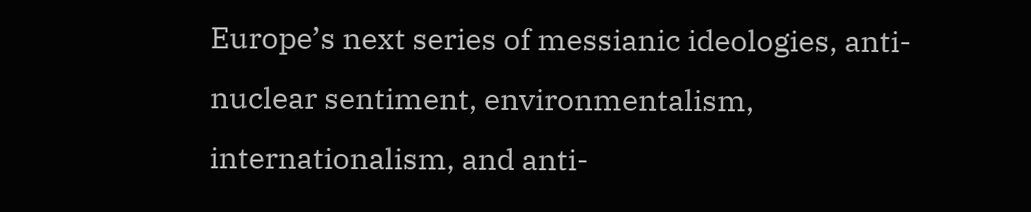Europe’s next series of messianic ideologies, anti-nuclear sentiment, environmentalism, internationalism, and anti-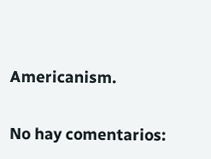Americanism.

No hay comentarios: